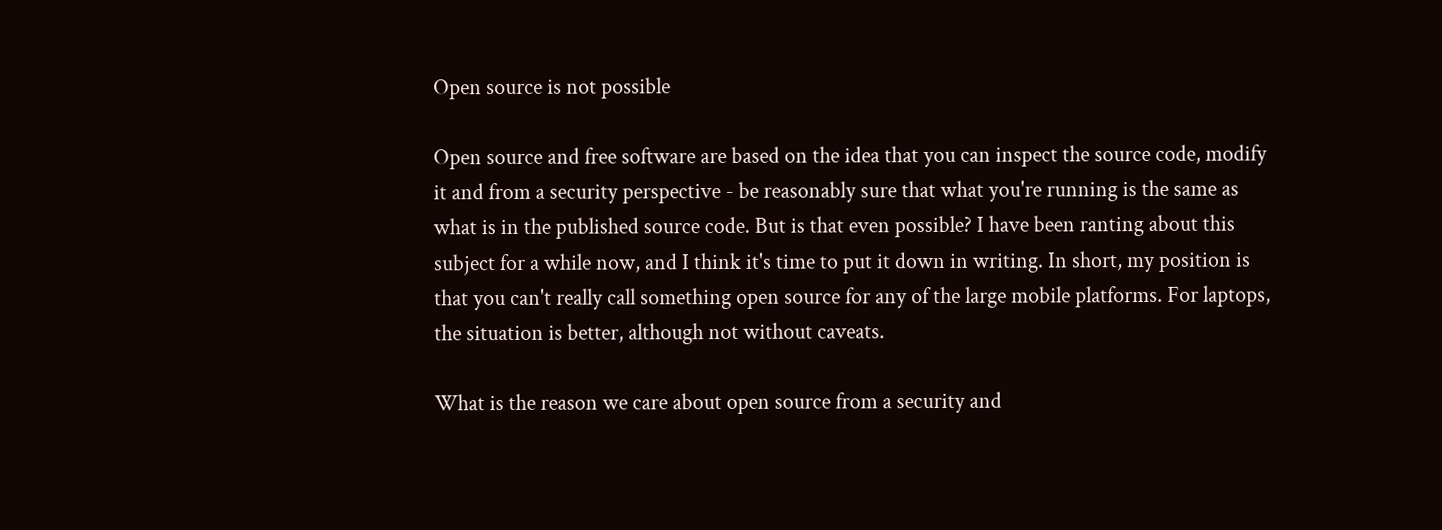Open source is not possible

Open source and free software are based on the idea that you can inspect the source code, modify it and from a security perspective - be reasonably sure that what you're running is the same as what is in the published source code. But is that even possible? I have been ranting about this subject for a while now, and I think it's time to put it down in writing. In short, my position is that you can't really call something open source for any of the large mobile platforms. For laptops, the situation is better, although not without caveats.

What is the reason we care about open source from a security and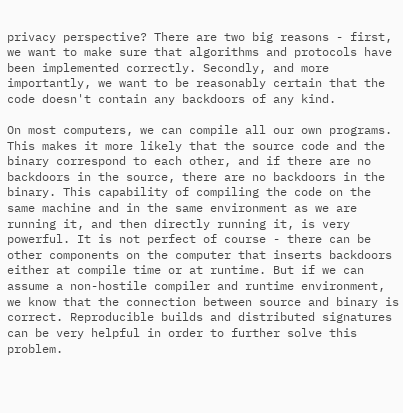privacy perspective? There are two big reasons - first, we want to make sure that algorithms and protocols have been implemented correctly. Secondly, and more importantly, we want to be reasonably certain that the code doesn't contain any backdoors of any kind.

On most computers, we can compile all our own programs. This makes it more likely that the source code and the binary correspond to each other, and if there are no backdoors in the source, there are no backdoors in the binary. This capability of compiling the code on the same machine and in the same environment as we are running it, and then directly running it, is very powerful. It is not perfect of course - there can be other components on the computer that inserts backdoors either at compile time or at runtime. But if we can assume a non-hostile compiler and runtime environment, we know that the connection between source and binary is correct. Reproducible builds and distributed signatures can be very helpful in order to further solve this problem.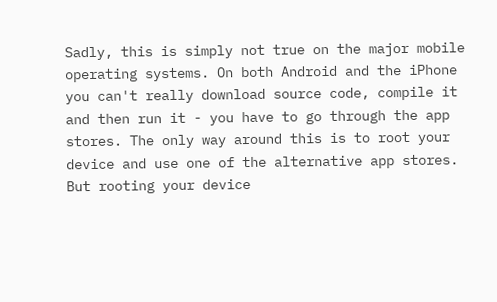Sadly, this is simply not true on the major mobile operating systems. On both Android and the iPhone you can't really download source code, compile it and then run it - you have to go through the app stores. The only way around this is to root your device and use one of the alternative app stores. But rooting your device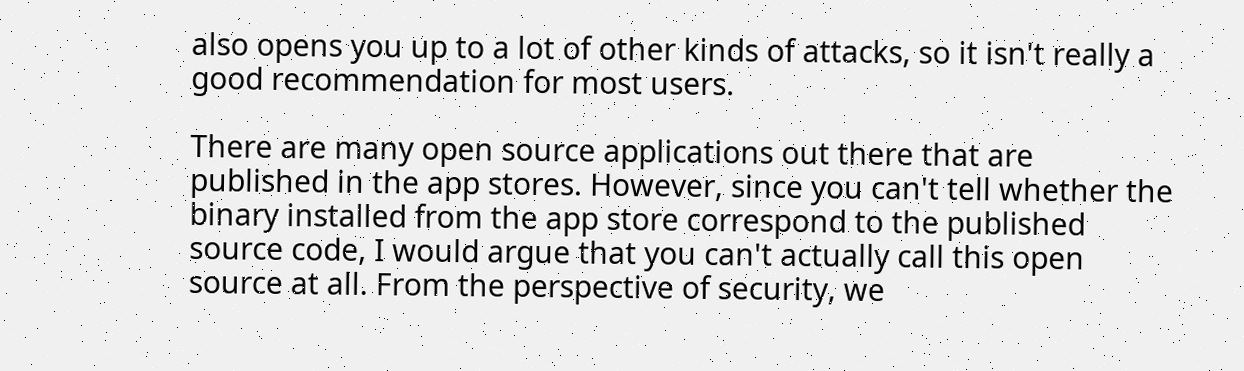also opens you up to a lot of other kinds of attacks, so it isn't really a good recommendation for most users.

There are many open source applications out there that are published in the app stores. However, since you can't tell whether the binary installed from the app store correspond to the published source code, I would argue that you can't actually call this open source at all. From the perspective of security, we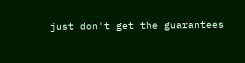just don't get the guarantees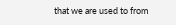that we are used to from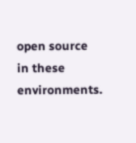open source in these environments.